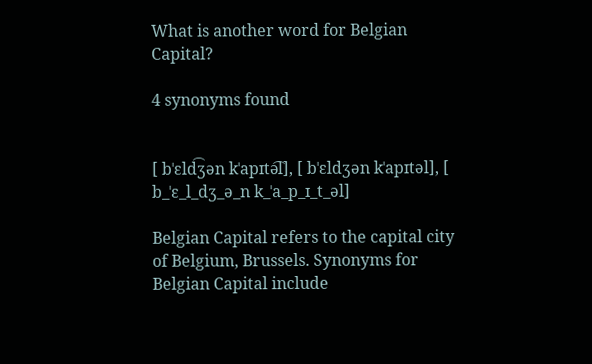What is another word for Belgian Capital?

4 synonyms found


[ bˈɛld͡ʒən kˈapɪtə͡l], [ bˈɛldʒən kˈapɪtəl], [ b_ˈɛ_l_dʒ_ə_n k_ˈa_p_ɪ_t_əl]

Belgian Capital refers to the capital city of Belgium, Brussels. Synonyms for Belgian Capital include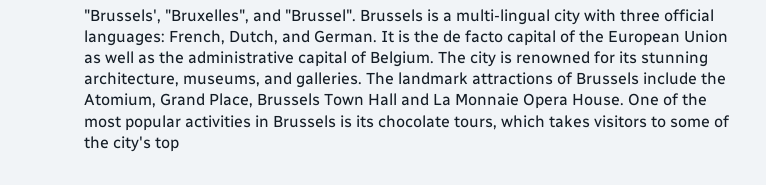"Brussels', "Bruxelles", and "Brussel". Brussels is a multi-lingual city with three official languages: French, Dutch, and German. It is the de facto capital of the European Union as well as the administrative capital of Belgium. The city is renowned for its stunning architecture, museums, and galleries. The landmark attractions of Brussels include the Atomium, Grand Place, Brussels Town Hall and La Monnaie Opera House. One of the most popular activities in Brussels is its chocolate tours, which takes visitors to some of the city's top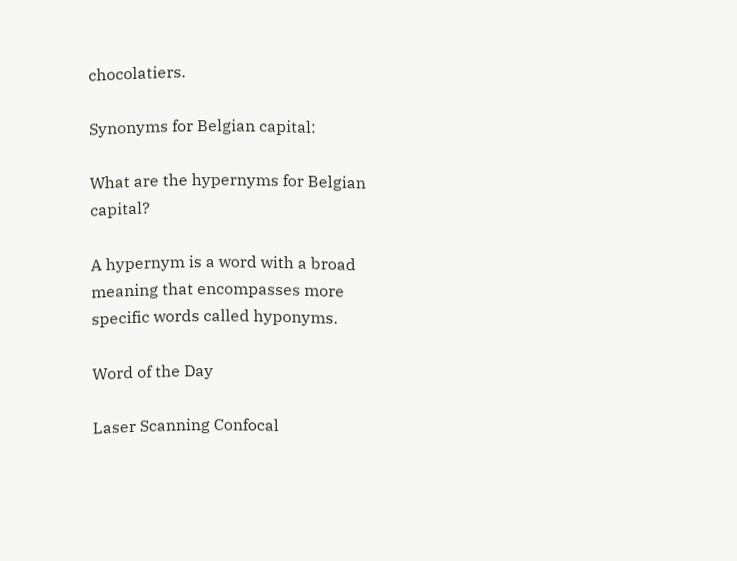chocolatiers.

Synonyms for Belgian capital:

What are the hypernyms for Belgian capital?

A hypernym is a word with a broad meaning that encompasses more specific words called hyponyms.

Word of the Day

Laser Scanning Confocal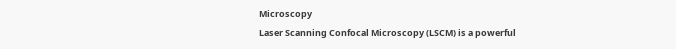Microscopy
Laser Scanning Confocal Microscopy (LSCM) is a powerful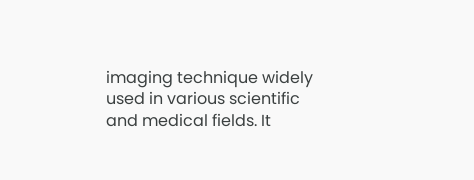imaging technique widely used in various scientific and medical fields. It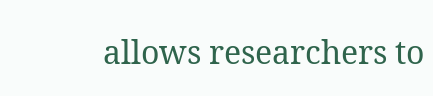allows researchers to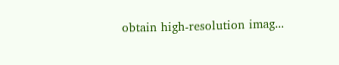obtain high-resolution imag...